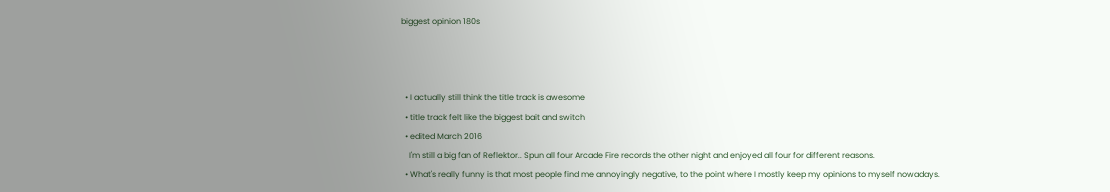biggest opinion 180s



  • I actually still think the title track is awesome
  • title track felt like the biggest bait and switch
  • edited March 2016
    I'm still a big fan of Reflektor.. Spun all four Arcade Fire records the other night and enjoyed all four for different reasons.
  • What's really funny is that most people find me annoyingly negative, to the point where I mostly keep my opinions to myself nowadays.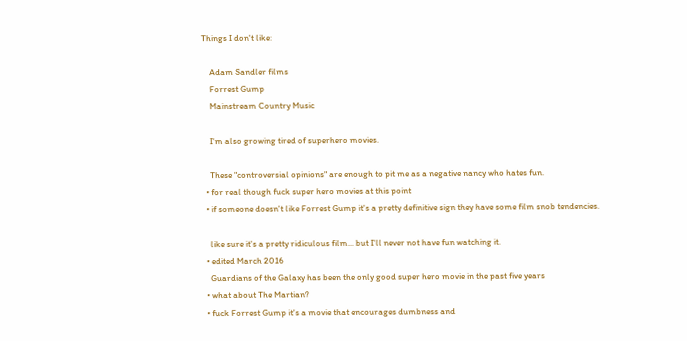Things I don't like:

    Adam Sandler films
    Forrest Gump
    Mainstream Country Music

    I'm also growing tired of superhero movies.

    These "controversial opinions" are enough to pit me as a negative nancy who hates fun.
  • for real though fuck super hero movies at this point
  • if someone doesn't like Forrest Gump it's a pretty definitive sign they have some film snob tendencies.

    like sure it's a pretty ridiculous film... but I'll never not have fun watching it.
  • edited March 2016
    Guardians of the Galaxy has been the only good super hero movie in the past five years
  • what about The Martian?
  • fuck Forrest Gump it's a movie that encourages dumbness and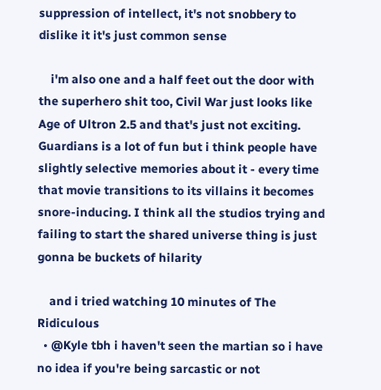suppression of intellect, it's not snobbery to dislike it it's just common sense

    i'm also one and a half feet out the door with the superhero shit too, Civil War just looks like Age of Ultron 2.5 and that's just not exciting. Guardians is a lot of fun but i think people have slightly selective memories about it - every time that movie transitions to its villains it becomes snore-inducing. I think all the studios trying and failing to start the shared universe thing is just gonna be buckets of hilarity

    and i tried watching 10 minutes of The Ridiculous
  • @Kyle tbh i haven't seen the martian so i have no idea if you're being sarcastic or not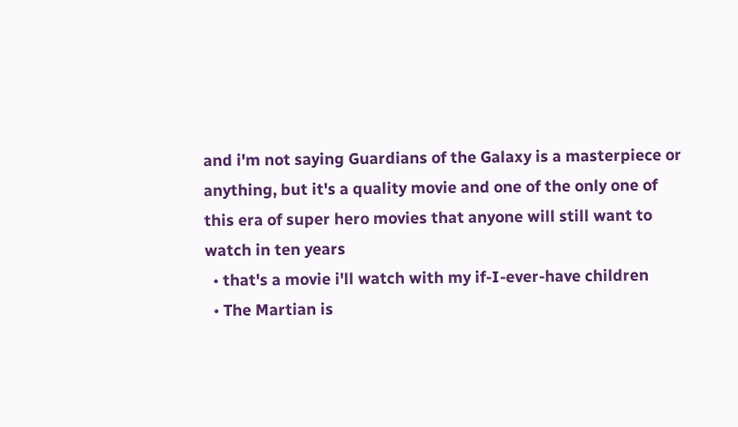and i'm not saying Guardians of the Galaxy is a masterpiece or anything, but it's a quality movie and one of the only one of this era of super hero movies that anyone will still want to watch in ten years
  • that's a movie i'll watch with my if-I-ever-have children
  • The Martian is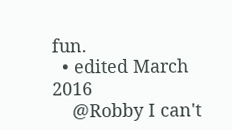fun.
  • edited March 2016
    @Robby I can't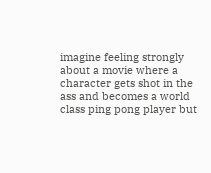imagine feeling strongly about a movie where a character gets shot in the ass and becomes a world class ping pong player but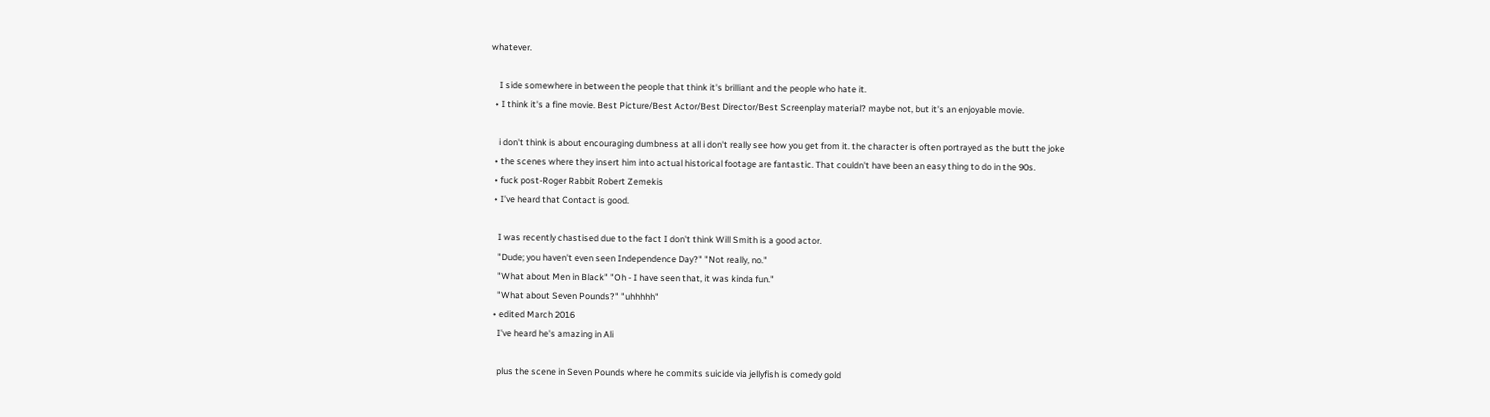whatever.

    I side somewhere in between the people that think it's brilliant and the people who hate it.
  • I think it's a fine movie. Best Picture/Best Actor/Best Director/Best Screenplay material? maybe not, but it's an enjoyable movie.

    i don't think is about encouraging dumbness at all i don't really see how you get from it. the character is often portrayed as the butt the joke
  • the scenes where they insert him into actual historical footage are fantastic. That couldn't have been an easy thing to do in the 90s.
  • fuck post-Roger Rabbit Robert Zemekis
  • I've heard that Contact is good.

    I was recently chastised due to the fact I don't think Will Smith is a good actor.
    "Dude; you haven't even seen Independence Day?" "Not really, no."
    "What about Men in Black" "Oh - I have seen that, it was kinda fun."
    "What about Seven Pounds?" "uhhhhh"
  • edited March 2016
    I've heard he's amazing in Ali

    plus the scene in Seven Pounds where he commits suicide via jellyfish is comedy gold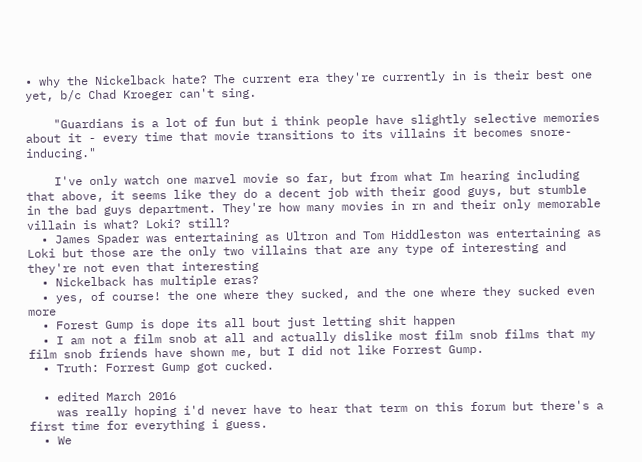• why the Nickelback hate? The current era they're currently in is their best one yet, b/c Chad Kroeger can't sing.

    "Guardians is a lot of fun but i think people have slightly selective memories about it - every time that movie transitions to its villains it becomes snore-inducing."

    I've only watch one marvel movie so far, but from what Im hearing including that above, it seems like they do a decent job with their good guys, but stumble in the bad guys department. They're how many movies in rn and their only memorable villain is what? Loki? still?
  • James Spader was entertaining as Ultron and Tom Hiddleston was entertaining as Loki but those are the only two villains that are any type of interesting and they're not even that interesting
  • Nickelback has multiple eras?
  • yes, of course! the one where they sucked, and the one where they sucked even more
  • Forest Gump is dope its all bout just letting shit happen
  • I am not a film snob at all and actually dislike most film snob films that my film snob friends have shown me, but I did not like Forrest Gump.
  • Truth: Forrest Gump got cucked.

  • edited March 2016
    was really hoping i'd never have to hear that term on this forum but there's a first time for everything i guess.
  • We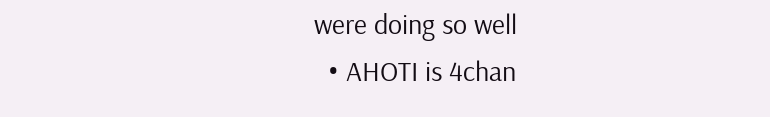were doing so well
  • AHOTI is 4chan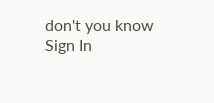don't you know
Sign In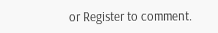or Register to comment.